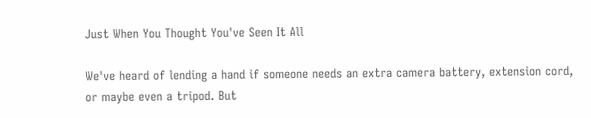Just When You Thought You've Seen It All

We've heard of lending a hand if someone needs an extra camera battery, extension cord, or maybe even a tripod. But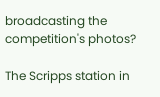broadcasting the competition's photos?

The Scripps station in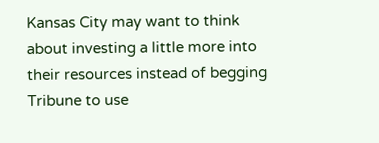Kansas City may want to think about investing a little more into their resources instead of begging Tribune to use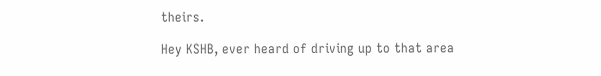theirs.

Hey KSHB, ever heard of driving up to that area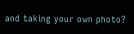and taking your own photo?